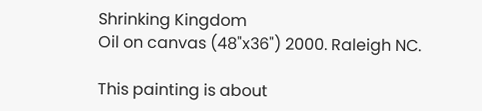Shrinking Kingdom
Oil on canvas (48"x36") 2000. Raleigh NC.

This painting is about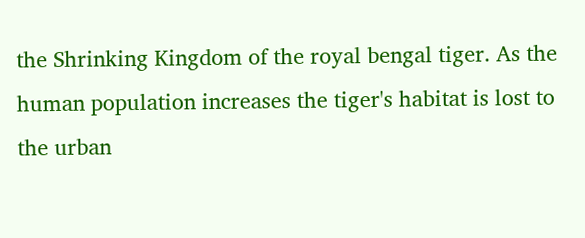the Shrinking Kingdom of the royal bengal tiger. As the human population increases the tiger's habitat is lost to the urban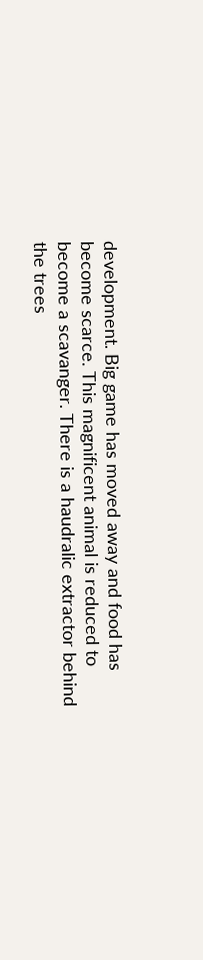development. Big game has moved away and food has become scarce. This magnificent animal is reduced to become a scavanger. There is a haudralic extractor behind the trees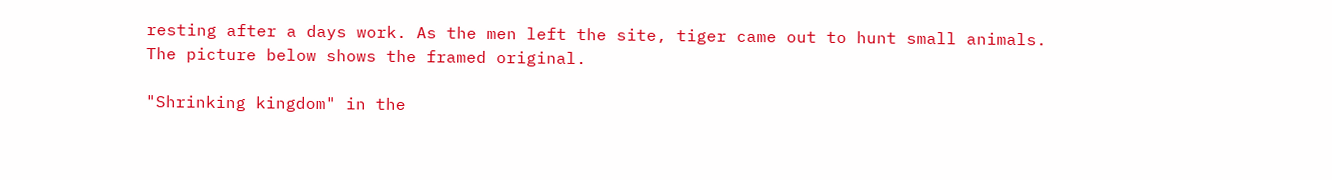resting after a days work. As the men left the site, tiger came out to hunt small animals.
The picture below shows the framed original.

"Shrinking kingdom" in the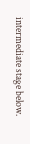intermediate stage below.